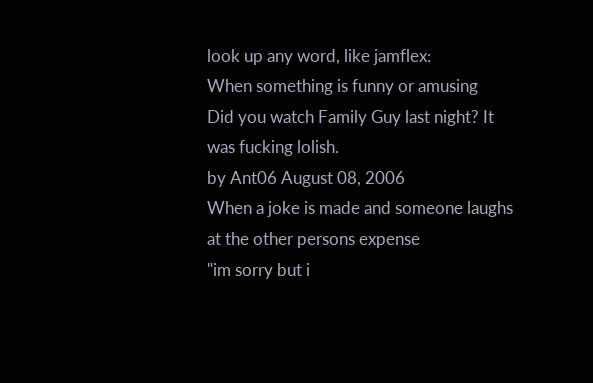look up any word, like jamflex:
When something is funny or amusing
Did you watch Family Guy last night? It was fucking lolish.
by Ant06 August 08, 2006
When a joke is made and someone laughs at the other persons expense
"im sorry but i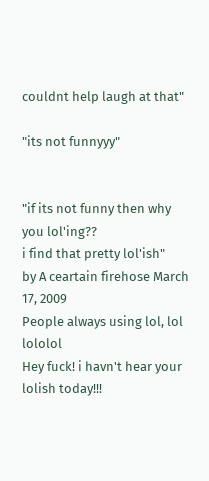couldnt help laugh at that"

"its not funnyyy"


"if its not funny then why you lol'ing??
i find that pretty lol'ish"
by A ceartain firehose March 17, 2009
People always using lol, lol lololol
Hey fuck! i havn't hear your lolish today!!!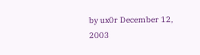by ux0r December 12, 2003